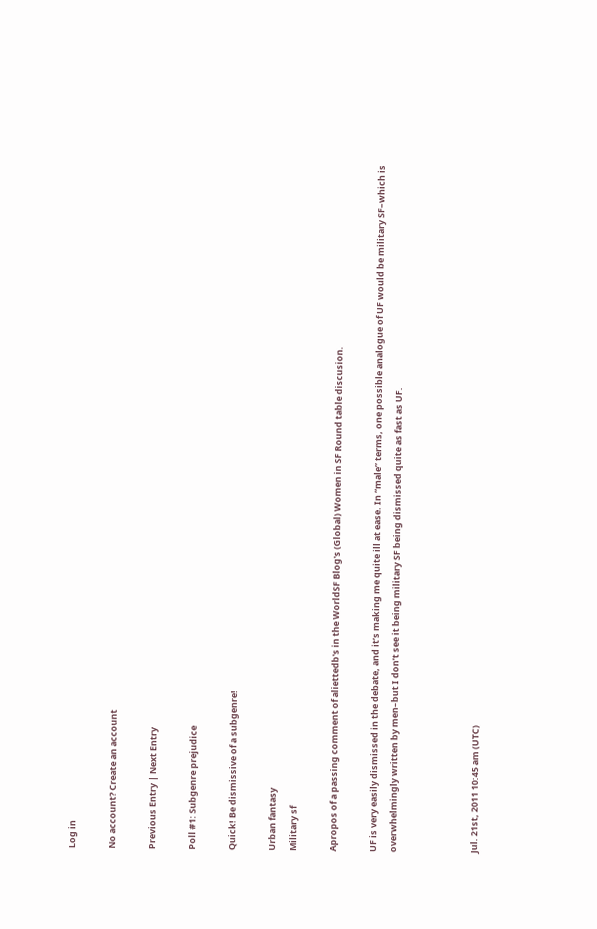Log in

No account? Create an account

Previous Entry | Next Entry

Poll #1: Subgenre prejudice

Quick! Be dismissive of a subgenre!

Urban fantasy
Military sf

Apropos of a passing comment of aliettedb's in the WorldSF Blog's (Global) Women in SF Round table discusion.

UF is very easily dismissed in the debate, and it’s making me quite ill at ease. In “male” terms, one possible analogue of UF would be military SF–which is overwhelmingly written by men–but I don’t see it being military SF being dismissed quite as fast as UF.



Jul. 21st, 2011 10:45 am (UTC)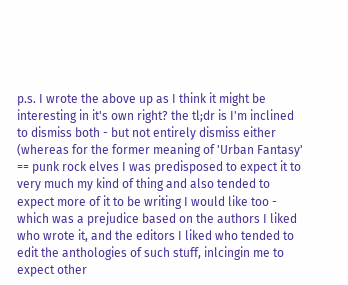p.s. I wrote the above up as I think it might be interesting in it's own right? the tl;dr is I'm inclined to dismiss both - but not entirely dismiss either
(whereas for the former meaning of 'Urban Fantasy' == punk rock elves I was predisposed to expect it to very much my kind of thing and also tended to expect more of it to be writing I would like too - which was a prejudice based on the authors I liked who wrote it, and the editors I liked who tended to edit the anthologies of such stuff, inlcingin me to expect other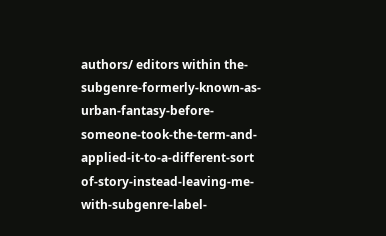authors/ editors within the-subgenre-formerly-known-as-urban-fantasy-before- someone-took-the-term-and-applied-it-to-a-different-sort of-story-instead-leaving-me-with-subgenre-label-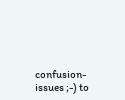confusion-issues ;-) to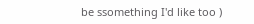be ssomething I'd like too )